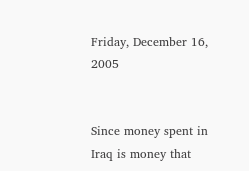Friday, December 16, 2005


Since money spent in Iraq is money that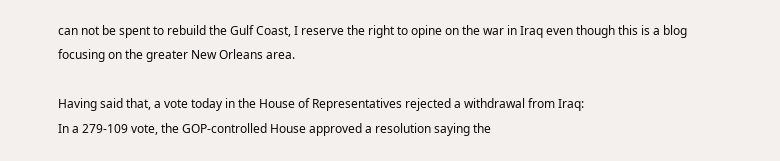can not be spent to rebuild the Gulf Coast, I reserve the right to opine on the war in Iraq even though this is a blog focusing on the greater New Orleans area.

Having said that, a vote today in the House of Representatives rejected a withdrawal from Iraq:
In a 279-109 vote, the GOP-controlled House approved a resolution saying the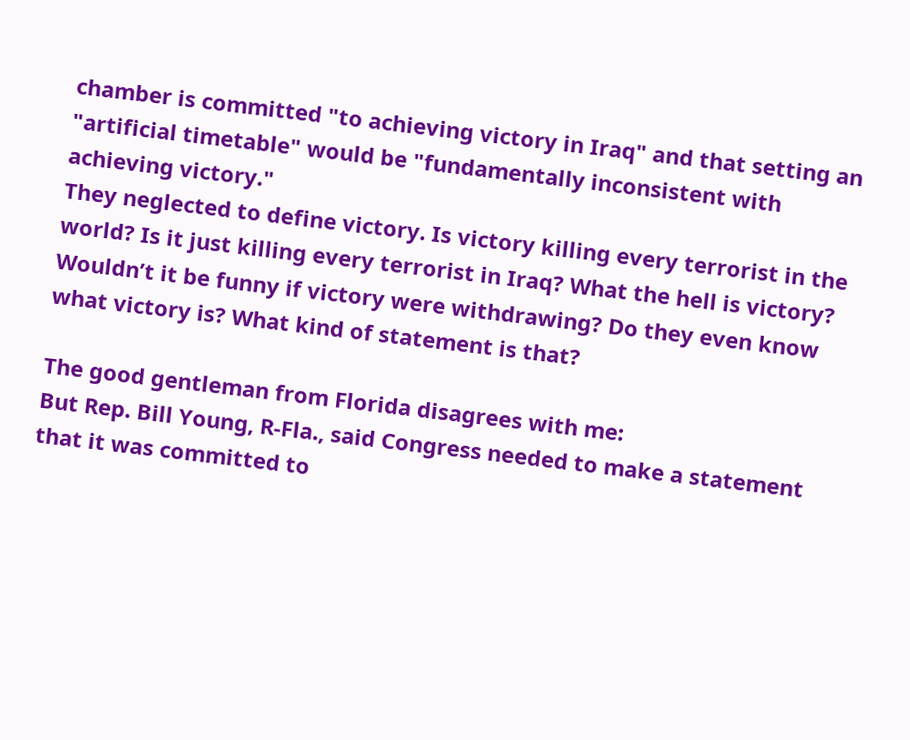chamber is committed "to achieving victory in Iraq" and that setting an "artificial timetable" would be "fundamentally inconsistent with achieving victory."
They neglected to define victory. Is victory killing every terrorist in the world? Is it just killing every terrorist in Iraq? What the hell is victory? Wouldn’t it be funny if victory were withdrawing? Do they even know what victory is? What kind of statement is that?

The good gentleman from Florida disagrees with me:
But Rep. Bill Young, R-Fla., said Congress needed to make a statement that it was committed to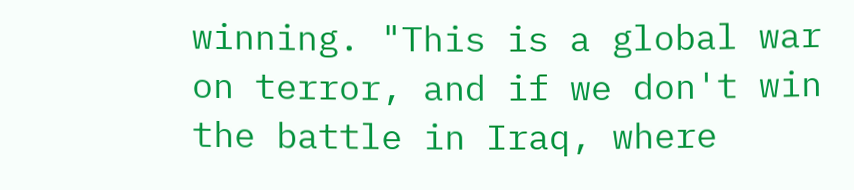winning. "This is a global war on terror, and if we don't win the battle in Iraq, where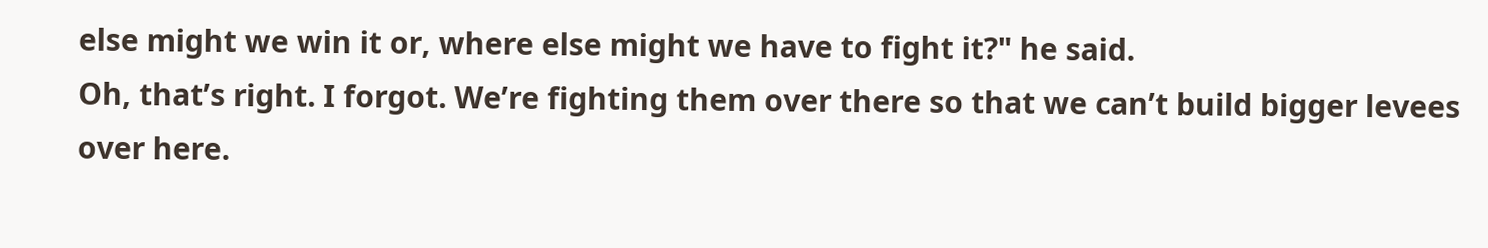else might we win it or, where else might we have to fight it?" he said.
Oh, that’s right. I forgot. We’re fighting them over there so that we can’t build bigger levees over here.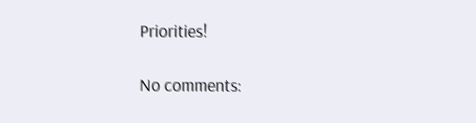Priorities!

No comments: